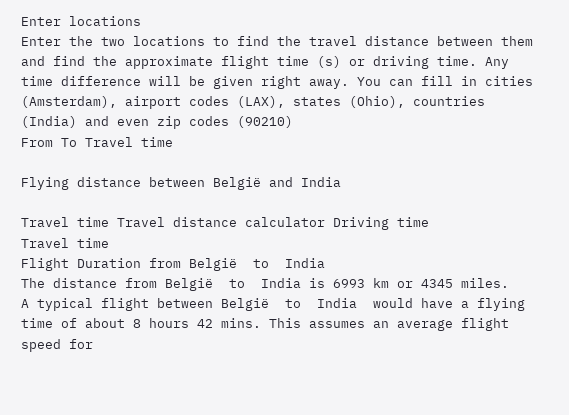Enter locations
Enter the two locations to find the travel distance between them and find the approximate flight time (s) or driving time. Any time difference will be given right away. You can fill in cities (Amsterdam), airport codes (LAX), states (Ohio), countries (India) and even zip codes (90210)
From To Travel time

Flying distance between België and India

Travel time Travel distance calculator Driving time
Travel time
Flight Duration from België  to  India
The distance from België  to  India is 6993 km or 4345 miles.
A typical flight between België  to  India  would have a flying time of about 8 hours 42 mins. This assumes an average flight speed for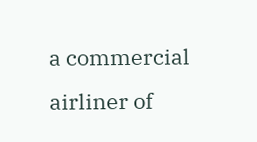a commercial airliner of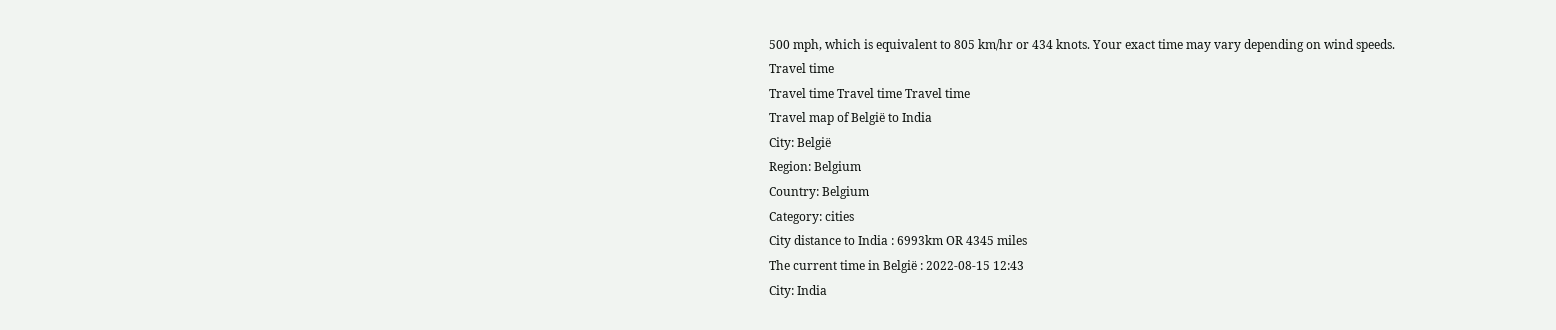500 mph, which is equivalent to 805 km/hr or 434 knots. Your exact time may vary depending on wind speeds.
Travel time
Travel time Travel time Travel time
Travel map of België to India
City: België
Region: Belgium
Country: Belgium
Category: cities
City distance to India : 6993km OR 4345 miles
The current time in België : 2022-08-15 12:43
City: India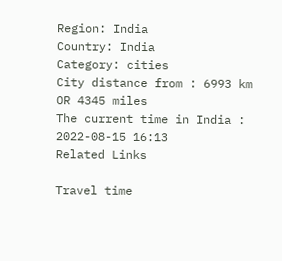Region: India
Country: India
Category: cities
City distance from : 6993 km OR 4345 miles
The current time in India : 2022-08-15 16:13
Related Links

Travel time